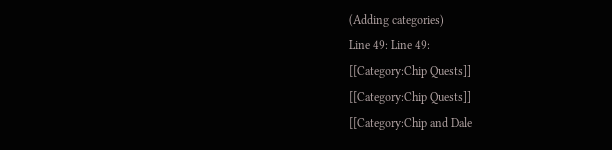(Adding categories)
Line 49: Line 49:
[[Category:Chip Quests]]
[[Category:Chip Quests]]
[[Category:Chip and Dale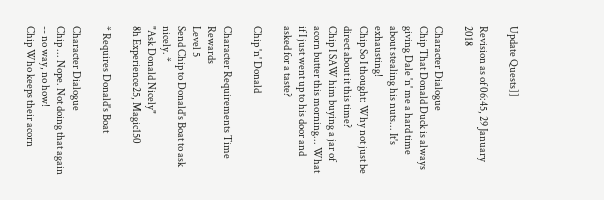Update Quests]]

Revision as of 06:45, 29 January 2018

Character Dialogue
Chip That Donald Duck is always giving Dale 'n' me a hard time about stealing his nuts... It's exhausting!
Chip So I thought: Why not just be direct about it this time?
Chip I SAW him buying a jar of acorn butter this morning... What if I just went up to his door and asked for a taste?

Chip 'n' Donald

Character Requirements Time Rewards
Level 5
Send Chip to Donald's Boat to ask nicely. *
"Ask Donald Nicely"
8h Experience25, Magic150

* Requires Donald's Boat

Character Dialogue
Chip ... Nope. Not doing that again -- no way, no how!
Chip Who keeps their acorn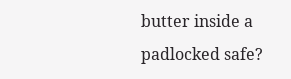butter inside a padlocked safe?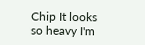Chip It looks so heavy I'm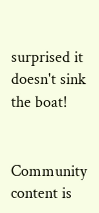surprised it doesn't sink the boat!


Community content is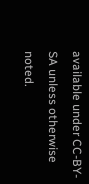available under CC-BY-SA unless otherwise noted.